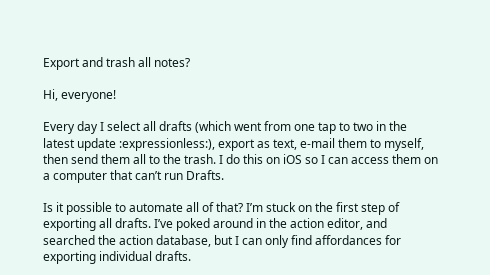Export and trash all notes?

Hi, everyone!

Every day I select all drafts (which went from one tap to two in the latest update :expressionless:), export as text, e-mail them to myself, then send them all to the trash. I do this on iOS so I can access them on a computer that can’t run Drafts.

Is it possible to automate all of that? I’m stuck on the first step of exporting all drafts. I’ve poked around in the action editor, and searched the action database, but I can only find affordances for exporting individual drafts.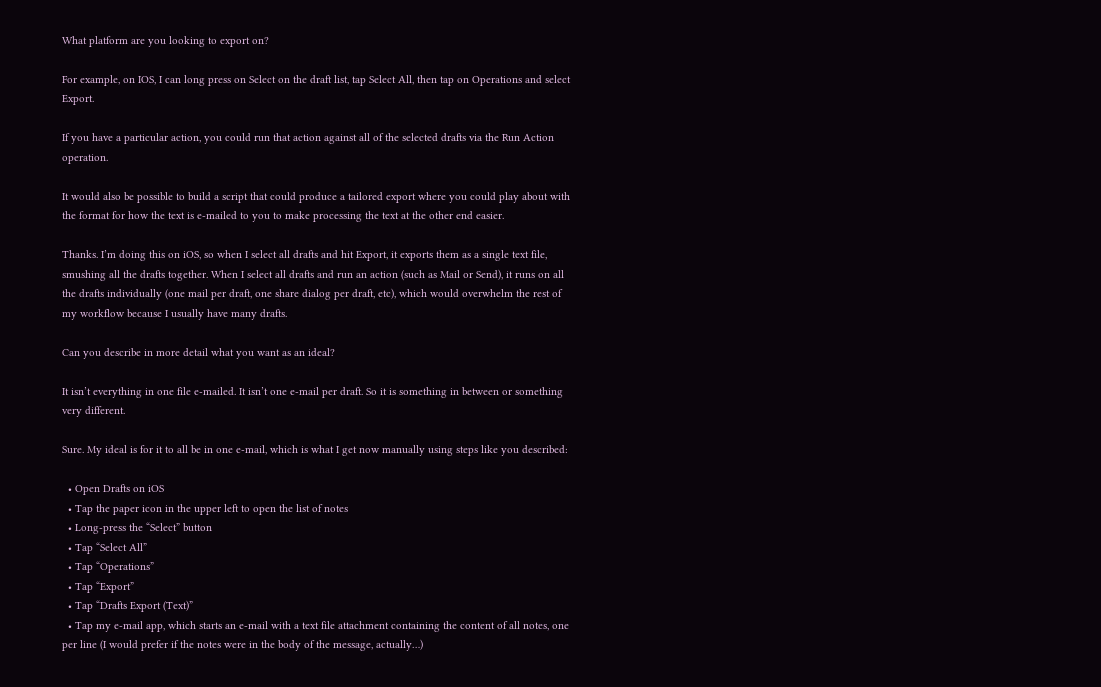What platform are you looking to export on?

For example, on IOS, I can long press on Select on the draft list, tap Select All, then tap on Operations and select Export.

If you have a particular action, you could run that action against all of the selected drafts via the Run Action operation.

It would also be possible to build a script that could produce a tailored export where you could play about with the format for how the text is e-mailed to you to make processing the text at the other end easier.

Thanks. I’m doing this on iOS, so when I select all drafts and hit Export, it exports them as a single text file, smushing all the drafts together. When I select all drafts and run an action (such as Mail or Send), it runs on all the drafts individually (one mail per draft, one share dialog per draft, etc), which would overwhelm the rest of my workflow because I usually have many drafts.

Can you describe in more detail what you want as an ideal?

It isn’t everything in one file e-mailed. It isn’t one e-mail per draft. So it is something in between or something very different.

Sure. My ideal is for it to all be in one e-mail, which is what I get now manually using steps like you described:

  • Open Drafts on iOS
  • Tap the paper icon in the upper left to open the list of notes
  • Long-press the “Select” button
  • Tap “Select All”
  • Tap “Operations”
  • Tap “Export”
  • Tap “Drafts Export (Text)”
  • Tap my e-mail app, which starts an e-mail with a text file attachment containing the content of all notes, one per line (I would prefer if the notes were in the body of the message, actually…)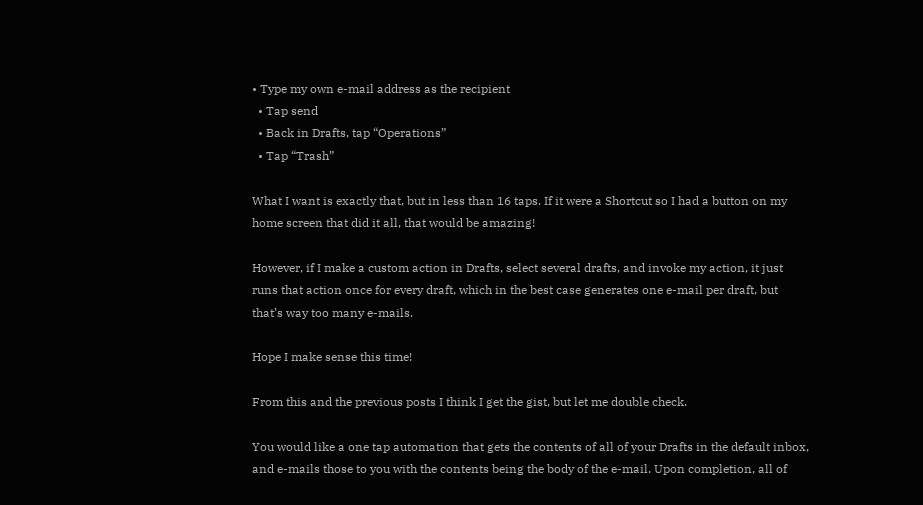• Type my own e-mail address as the recipient
  • Tap send
  • Back in Drafts, tap “Operations”
  • Tap “Trash”

What I want is exactly that, but in less than 16 taps. If it were a Shortcut so I had a button on my home screen that did it all, that would be amazing!

However, if I make a custom action in Drafts, select several drafts, and invoke my action, it just runs that action once for every draft, which in the best case generates one e-mail per draft, but that’s way too many e-mails.

Hope I make sense this time!

From this and the previous posts I think I get the gist, but let me double check.

You would like a one tap automation that gets the contents of all of your Drafts in the default inbox, and e-mails those to you with the contents being the body of the e-mail. Upon completion, all of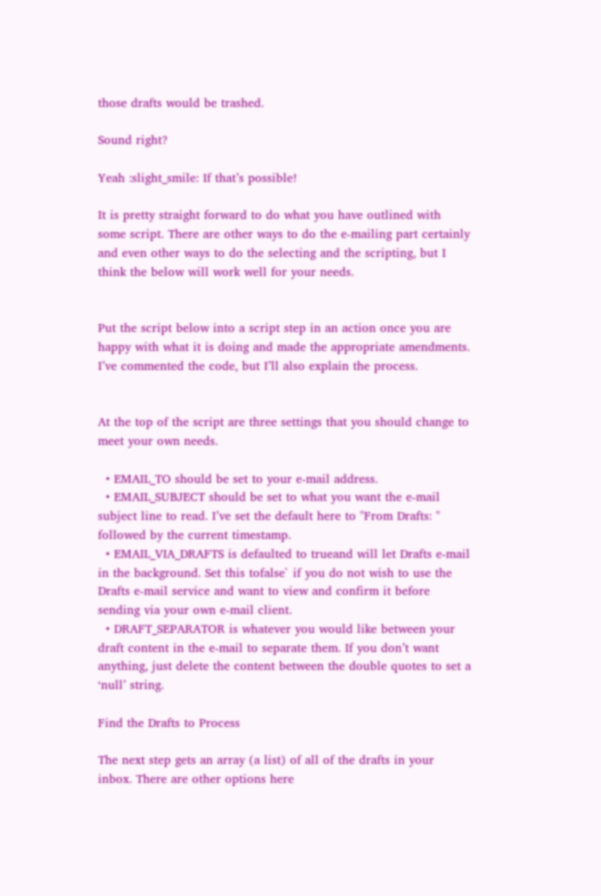those drafts would be trashed.

Sound right?

Yeah :slight_smile: If that’s possible!

It is pretty straight forward to do what you have outlined with some script. There are other ways to do the e-mailing part certainly and even other ways to do the selecting and the scripting, but I think the below will work well for your needs.


Put the script below into a script step in an action once you are happy with what it is doing and made the appropriate amendments. I’ve commented the code, but I’ll also explain the process.


At the top of the script are three settings that you should change to meet your own needs.

  • EMAIL_TO should be set to your e-mail address.
  • EMAIL_SUBJECT should be set to what you want the e-mail subject line to read. I’ve set the default here to "From Drafts: " followed by the current timestamp.
  • EMAIL_VIA_DRAFTS is defaulted to trueand will let Drafts e-mail in the background. Set this tofalse` if you do not wish to use the Drafts e-mail service and want to view and confirm it before sending via your own e-mail client.
  • DRAFT_SEPARATOR is whatever you would like between your draft content in the e-mail to separate them. If you don’t want anything, just delete the content between the double quotes to set a ‘null’ string.

Find the Drafts to Process

The next step gets an array (a list) of all of the drafts in your inbox. There are other options here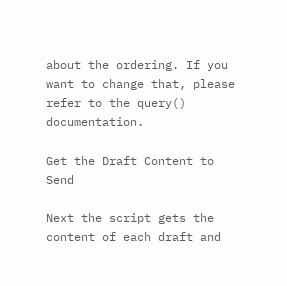about the ordering. If you want to change that, please refer to the query() documentation.

Get the Draft Content to Send

Next the script gets the content of each draft and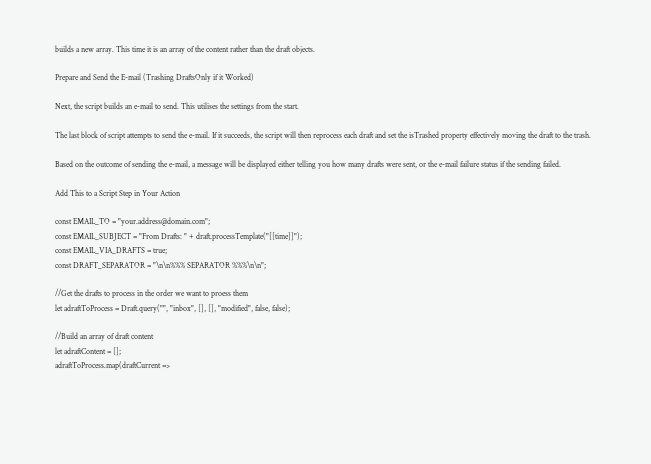builds a new array. This time it is an array of the content rather than the draft objects.

Prepare and Send the E-mail (Trashing DraftsOnly if it Worked)

Next, the script builds an e-mail to send. This utilises the settings from the start.

The last block of script attempts to send the e-mail. If it succeeds, the script will then reprocess each draft and set the isTrashed property effectively moving the draft to the trash.

Based on the outcome of sending the e-mail, a message will be displayed either telling you how many drafts were sent, or the e-mail failure status if the sending failed.

Add This to a Script Step in Your Action

const EMAIL_TO = "your.address@domain.com";
const EMAIL_SUBJECT = "From Drafts: " + draft.processTemplate("[[time]]");
const EMAIL_VIA_DRAFTS = true;
const DRAFT_SEPARATOR = "\n\n%%% SEPARATOR %%%\n\n";

//Get the drafts to process in the order we want to proess them
let adraftToProcess = Draft.query("", "inbox", [], [], "modified", false, false);

//Build an array of draft content
let adraftContent = [];
adraftToProcess.map(draftCurrent =>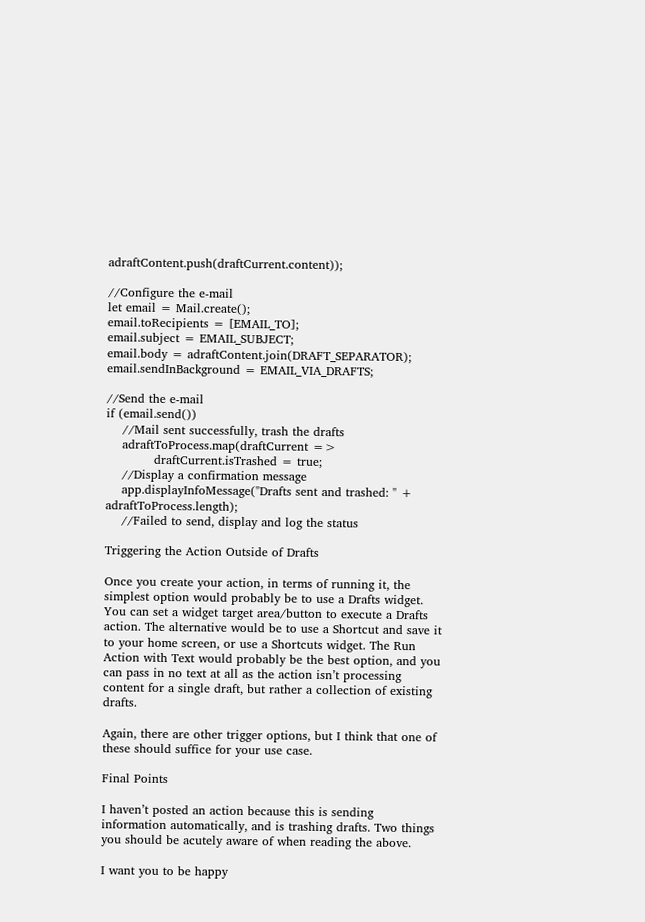adraftContent.push(draftCurrent.content));

//Configure the e-mail
let email = Mail.create();
email.toRecipients = [EMAIL_TO];
email.subject = EMAIL_SUBJECT;
email.body = adraftContent.join(DRAFT_SEPARATOR);
email.sendInBackground = EMAIL_VIA_DRAFTS;

//Send the e-mail
if (email.send())
    //Mail sent successfully, trash the drafts
    adraftToProcess.map(draftCurrent =>
            draftCurrent.isTrashed = true;
    //Display a confirmation message
    app.displayInfoMessage("Drafts sent and trashed: " + adraftToProcess.length);
    //Failed to send, display and log the status

Triggering the Action Outside of Drafts

Once you create your action, in terms of running it, the simplest option would probably be to use a Drafts widget. You can set a widget target area/button to execute a Drafts action. The alternative would be to use a Shortcut and save it to your home screen, or use a Shortcuts widget. The Run Action with Text would probably be the best option, and you can pass in no text at all as the action isn’t processing content for a single draft, but rather a collection of existing drafts.

Again, there are other trigger options, but I think that one of these should suffice for your use case.

Final Points

I haven’t posted an action because this is sending information automatically, and is trashing drafts. Two things you should be acutely aware of when reading the above.

I want you to be happy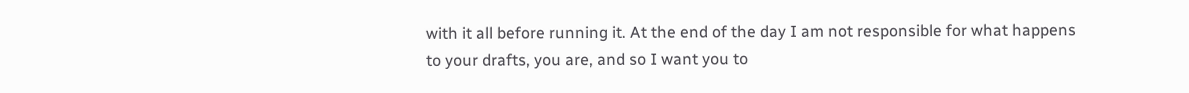with it all before running it. At the end of the day I am not responsible for what happens to your drafts, you are, and so I want you to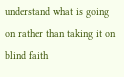understand what is going on rather than taking it on blind faith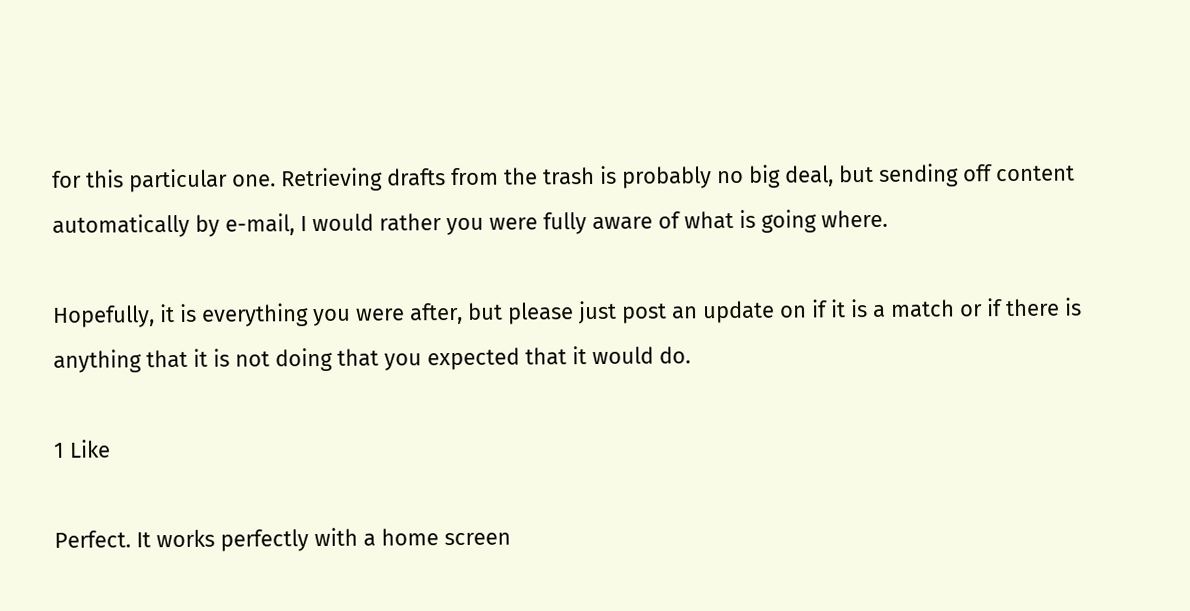for this particular one. Retrieving drafts from the trash is probably no big deal, but sending off content automatically by e-mail, I would rather you were fully aware of what is going where.

Hopefully, it is everything you were after, but please just post an update on if it is a match or if there is anything that it is not doing that you expected that it would do.

1 Like

Perfect. It works perfectly with a home screen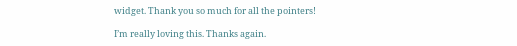widget. Thank you so much for all the pointers!

I’m really loving this. Thanks again.